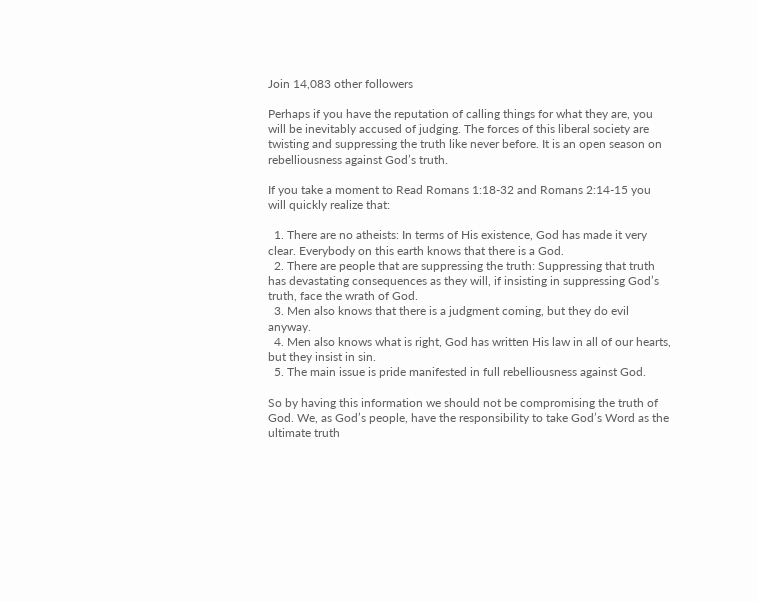Join 14,083 other followers

Perhaps if you have the reputation of calling things for what they are, you will be inevitably accused of judging. The forces of this liberal society are twisting and suppressing the truth like never before. It is an open season on rebelliousness against God’s truth.

If you take a moment to Read Romans 1:18-32 and Romans 2:14-15 you will quickly realize that:

  1. There are no atheists: In terms of His existence, God has made it very clear. Everybody on this earth knows that there is a God.
  2. There are people that are suppressing the truth: Suppressing that truth has devastating consequences as they will, if insisting in suppressing God’s truth, face the wrath of God.
  3. Men also knows that there is a judgment coming, but they do evil anyway.
  4. Men also knows what is right, God has written His law in all of our hearts, but they insist in sin.
  5. The main issue is pride manifested in full rebelliousness against God.

So by having this information we should not be compromising the truth of God. We, as God’s people, have the responsibility to take God’s Word as the ultimate truth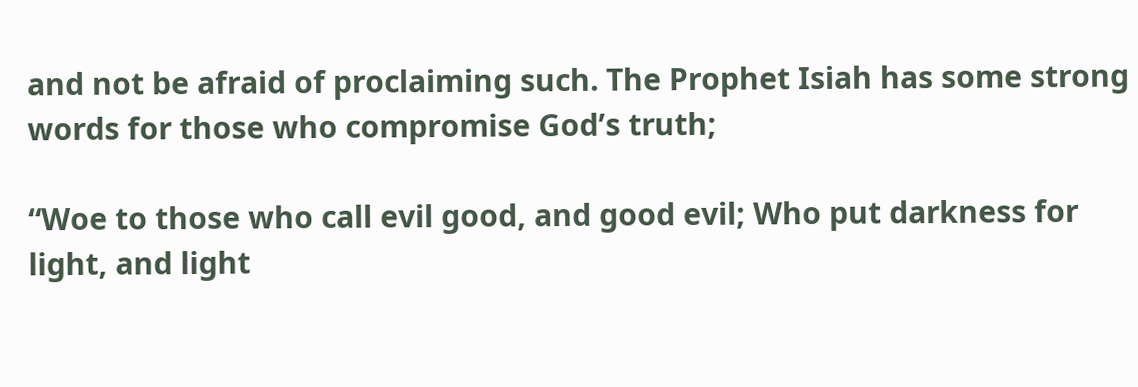and not be afraid of proclaiming such. The Prophet Isiah has some strong words for those who compromise God’s truth;

“Woe to those who call evil good, and good evil; Who put darkness for light, and light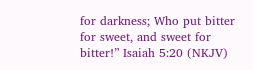for darkness; Who put bitter for sweet, and sweet for bitter!” Isaiah 5:20 (NKJV)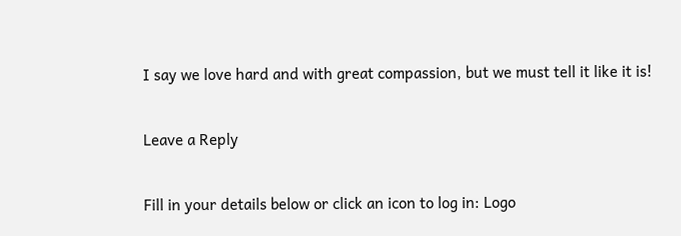I say we love hard and with great compassion, but we must tell it like it is!

Leave a Reply

Fill in your details below or click an icon to log in: Logo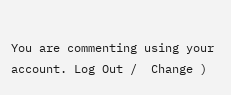You are commenting using your account. Log Out /  Change )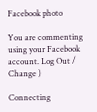Facebook photo

You are commenting using your Facebook account. Log Out /  Change )

Connecting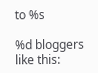to %s

%d bloggers like this: